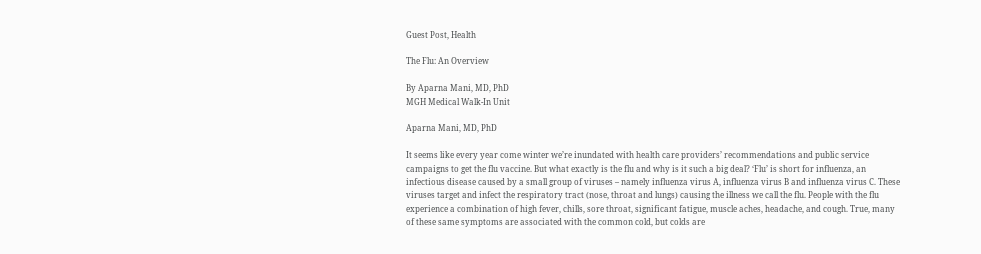Guest Post, Health

The Flu: An Overview

By Aparna Mani, MD, PhD
MGH Medical Walk-In Unit

Aparna Mani, MD, PhD

It seems like every year come winter we’re inundated with health care providers’ recommendations and public service campaigns to get the flu vaccine. But what exactly is the flu and why is it such a big deal? ‘Flu’ is short for influenza, an infectious disease caused by a small group of viruses – namely influenza virus A, influenza virus B and influenza virus C. These viruses target and infect the respiratory tract (nose, throat and lungs) causing the illness we call the flu. People with the flu experience a combination of high fever, chills, sore throat, significant fatigue, muscle aches, headache, and cough. True, many of these same symptoms are associated with the common cold, but colds are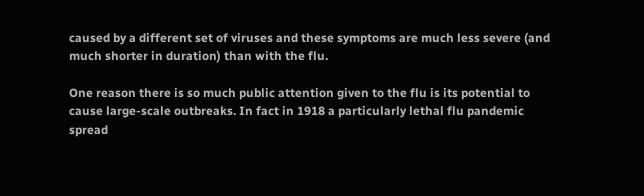caused by a different set of viruses and these symptoms are much less severe (and much shorter in duration) than with the flu.

One reason there is so much public attention given to the flu is its potential to cause large-scale outbreaks. In fact in 1918 a particularly lethal flu pandemic spread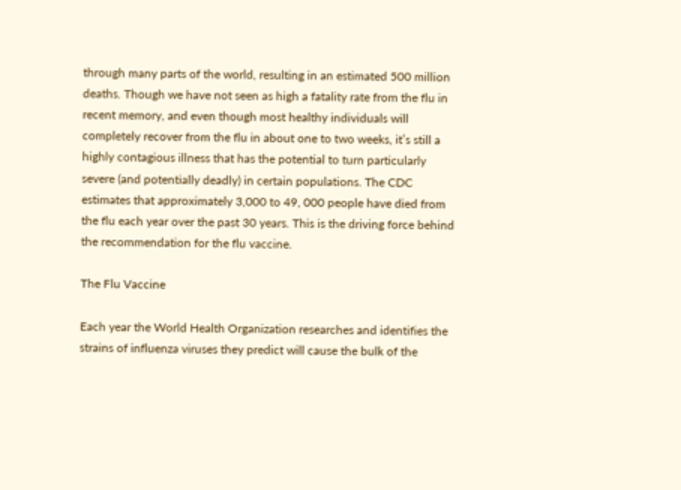through many parts of the world, resulting in an estimated 500 million deaths. Though we have not seen as high a fatality rate from the flu in recent memory, and even though most healthy individuals will completely recover from the flu in about one to two weeks, it’s still a highly contagious illness that has the potential to turn particularly severe (and potentially deadly) in certain populations. The CDC estimates that approximately 3,000 to 49, 000 people have died from the flu each year over the past 30 years. This is the driving force behind the recommendation for the flu vaccine.

The Flu Vaccine

Each year the World Health Organization researches and identifies the strains of influenza viruses they predict will cause the bulk of the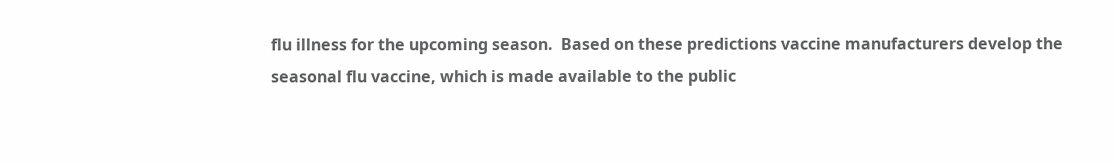flu illness for the upcoming season.  Based on these predictions vaccine manufacturers develop the seasonal flu vaccine, which is made available to the public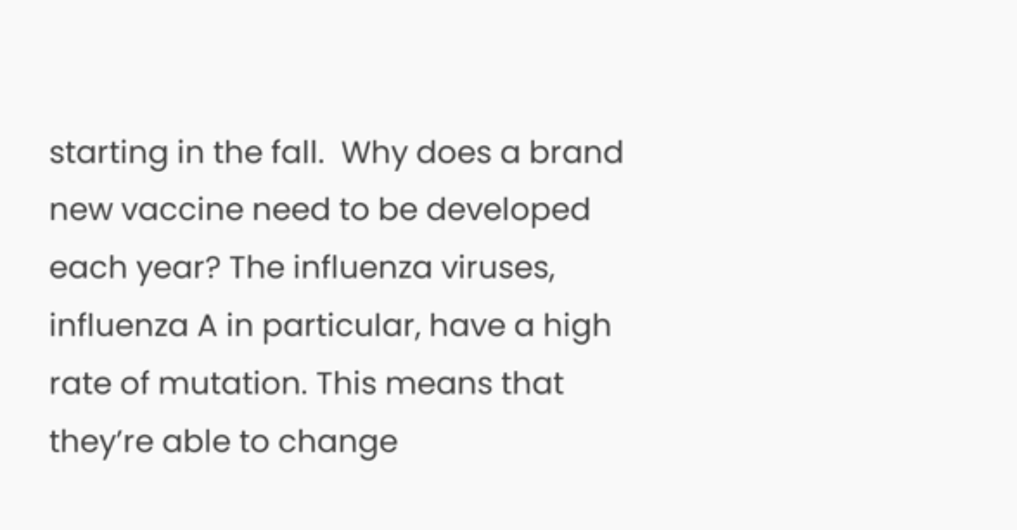starting in the fall.  Why does a brand new vaccine need to be developed each year? The influenza viruses, influenza A in particular, have a high rate of mutation. This means that they’re able to change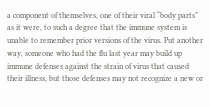a component of themselves, one of their viral “body parts” as it were, to such a degree that the immune system is unable to remember prior versions of the virus. Put another way, someone who had the flu last year may build up immune defenses against the strain of virus that caused their illness, but those defenses may not recognize a new or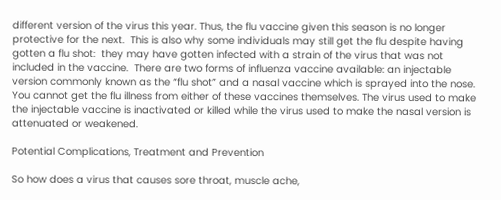different version of the virus this year. Thus, the flu vaccine given this season is no longer protective for the next.  This is also why some individuals may still get the flu despite having gotten a flu shot:  they may have gotten infected with a strain of the virus that was not included in the vaccine.  There are two forms of influenza vaccine available: an injectable version commonly known as the “flu shot” and a nasal vaccine which is sprayed into the nose.  You cannot get the flu illness from either of these vaccines themselves. The virus used to make the injectable vaccine is inactivated or killed while the virus used to make the nasal version is attenuated or weakened.

Potential Complications, Treatment and Prevention

So how does a virus that causes sore throat, muscle ache,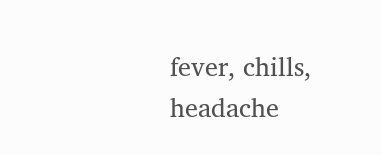fever, chills, headache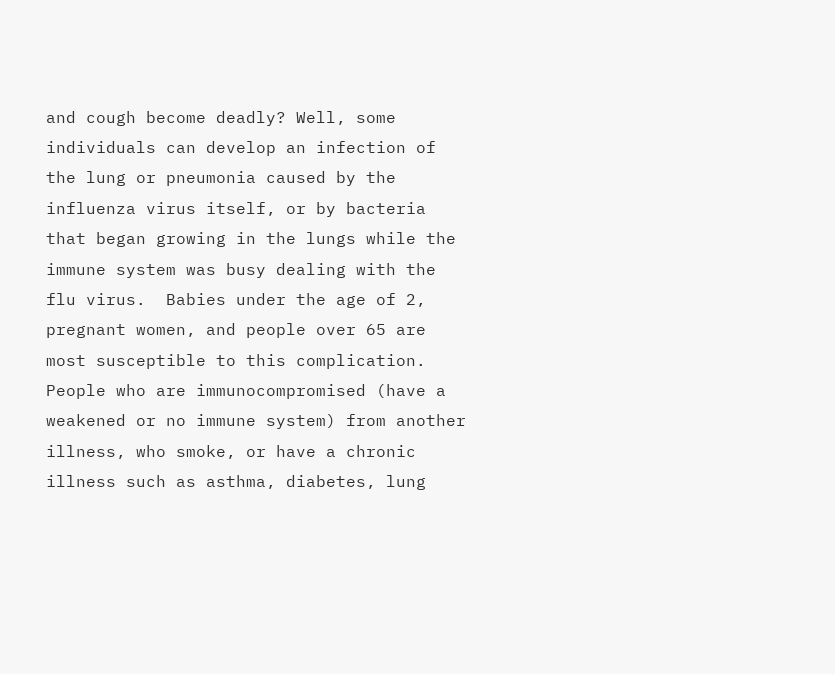and cough become deadly? Well, some individuals can develop an infection of the lung or pneumonia caused by the influenza virus itself, or by bacteria that began growing in the lungs while the immune system was busy dealing with the flu virus.  Babies under the age of 2, pregnant women, and people over 65 are most susceptible to this complication.  People who are immunocompromised (have a weakened or no immune system) from another illness, who smoke, or have a chronic illness such as asthma, diabetes, lung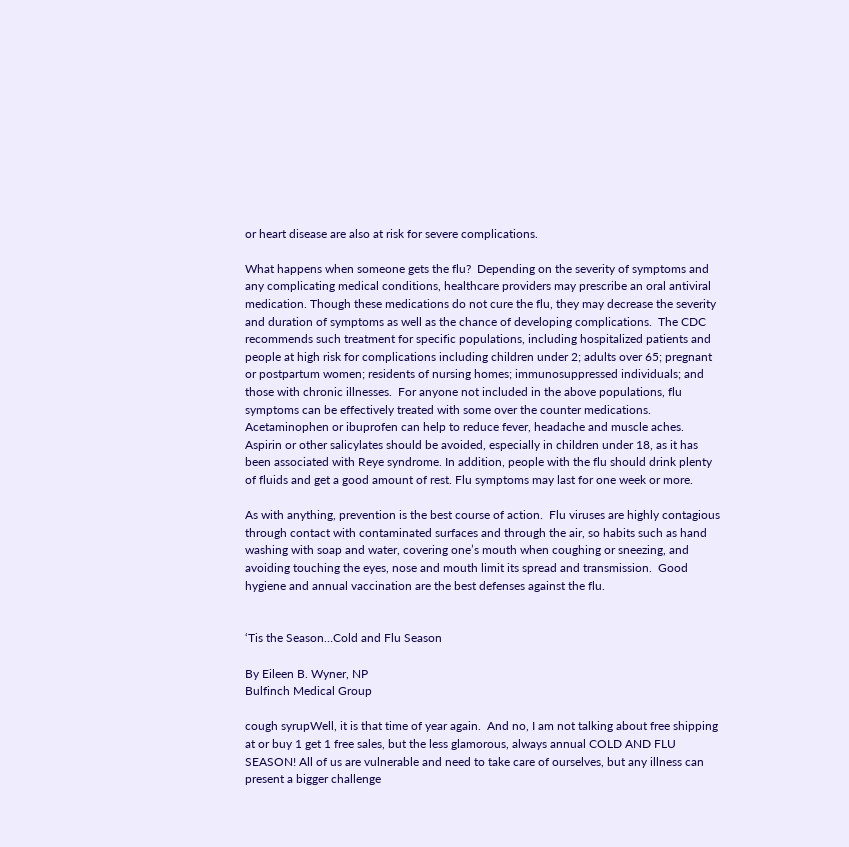or heart disease are also at risk for severe complications.

What happens when someone gets the flu?  Depending on the severity of symptoms and any complicating medical conditions, healthcare providers may prescribe an oral antiviral medication. Though these medications do not cure the flu, they may decrease the severity and duration of symptoms as well as the chance of developing complications.  The CDC recommends such treatment for specific populations, including hospitalized patients and people at high risk for complications including children under 2; adults over 65; pregnant or postpartum women; residents of nursing homes; immunosuppressed individuals; and those with chronic illnesses.  For anyone not included in the above populations, flu symptoms can be effectively treated with some over the counter medications. Acetaminophen or ibuprofen can help to reduce fever, headache and muscle aches.  Aspirin or other salicylates should be avoided, especially in children under 18, as it has been associated with Reye syndrome. In addition, people with the flu should drink plenty of fluids and get a good amount of rest. Flu symptoms may last for one week or more.

As with anything, prevention is the best course of action.  Flu viruses are highly contagious through contact with contaminated surfaces and through the air, so habits such as hand washing with soap and water, covering one’s mouth when coughing or sneezing, and avoiding touching the eyes, nose and mouth limit its spread and transmission.  Good hygiene and annual vaccination are the best defenses against the flu.


‘Tis the Season…Cold and Flu Season

By Eileen B. Wyner, NP
Bulfinch Medical Group

cough syrupWell, it is that time of year again.  And no, I am not talking about free shipping at or buy 1 get 1 free sales, but the less glamorous, always annual COLD AND FLU SEASON! All of us are vulnerable and need to take care of ourselves, but any illness can present a bigger challenge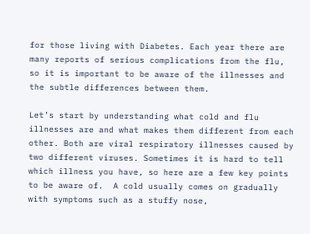for those living with Diabetes. Each year there are many reports of serious complications from the flu, so it is important to be aware of the illnesses and the subtle differences between them.

Let’s start by understanding what cold and flu illnesses are and what makes them different from each other. Both are viral respiratory illnesses caused by two different viruses. Sometimes it is hard to tell which illness you have, so here are a few key points to be aware of.  A cold usually comes on gradually with symptoms such as a stuffy nose,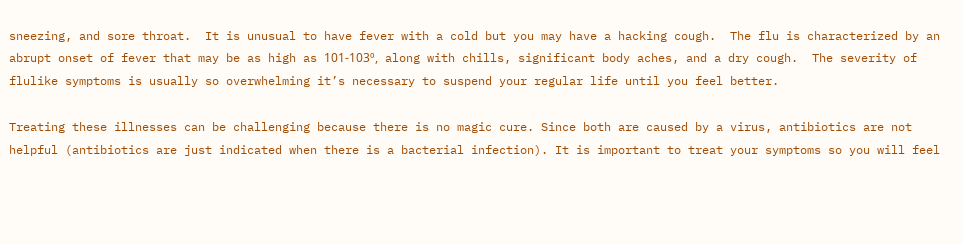sneezing, and sore throat.  It is unusual to have fever with a cold but you may have a hacking cough.  The flu is characterized by an abrupt onset of fever that may be as high as 101-103º, along with chills, significant body aches, and a dry cough.  The severity of flulike symptoms is usually so overwhelming it’s necessary to suspend your regular life until you feel better.

Treating these illnesses can be challenging because there is no magic cure. Since both are caused by a virus, antibiotics are not helpful (antibiotics are just indicated when there is a bacterial infection). It is important to treat your symptoms so you will feel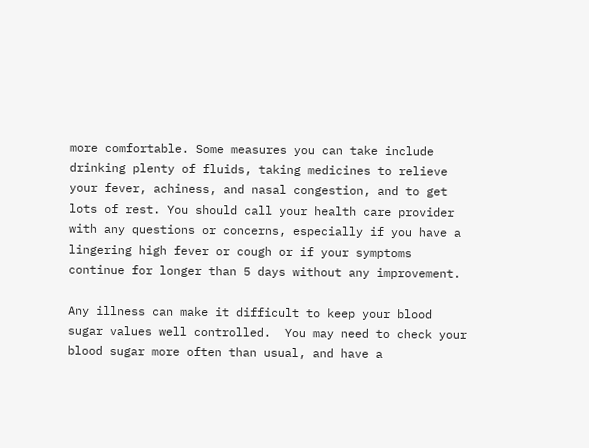more comfortable. Some measures you can take include drinking plenty of fluids, taking medicines to relieve your fever, achiness, and nasal congestion, and to get lots of rest. You should call your health care provider with any questions or concerns, especially if you have a lingering high fever or cough or if your symptoms continue for longer than 5 days without any improvement.

Any illness can make it difficult to keep your blood sugar values well controlled.  You may need to check your blood sugar more often than usual, and have a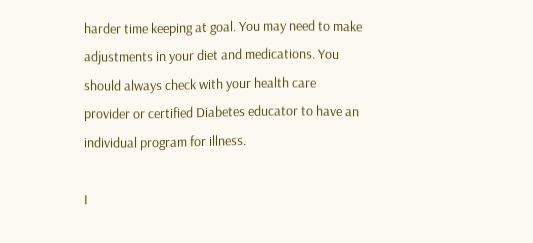harder time keeping at goal. You may need to make adjustments in your diet and medications. You should always check with your health care provider or certified Diabetes educator to have an individual program for illness.

I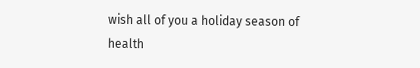wish all of you a holiday season of health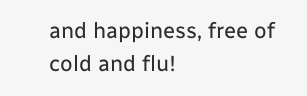and happiness, free of cold and flu!